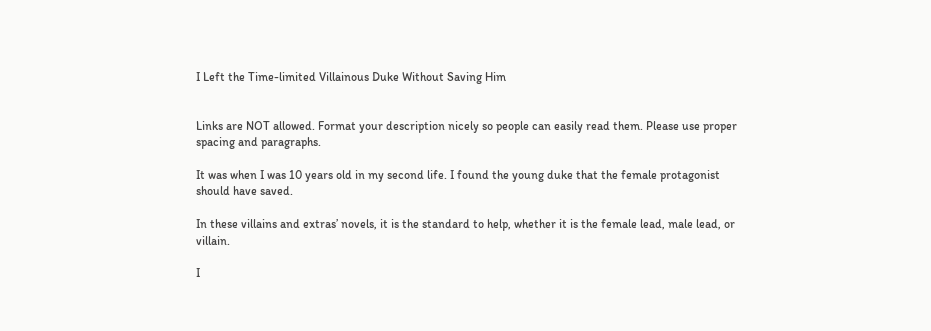I Left the Time-limited Villainous Duke Without Saving Him


Links are NOT allowed. Format your description nicely so people can easily read them. Please use proper spacing and paragraphs.

It was when I was 10 years old in my second life. I found the young duke that the female protagonist should have saved.

In these villains and extras’ novels, it is the standard to help, whether it is the female lead, male lead, or villain.

I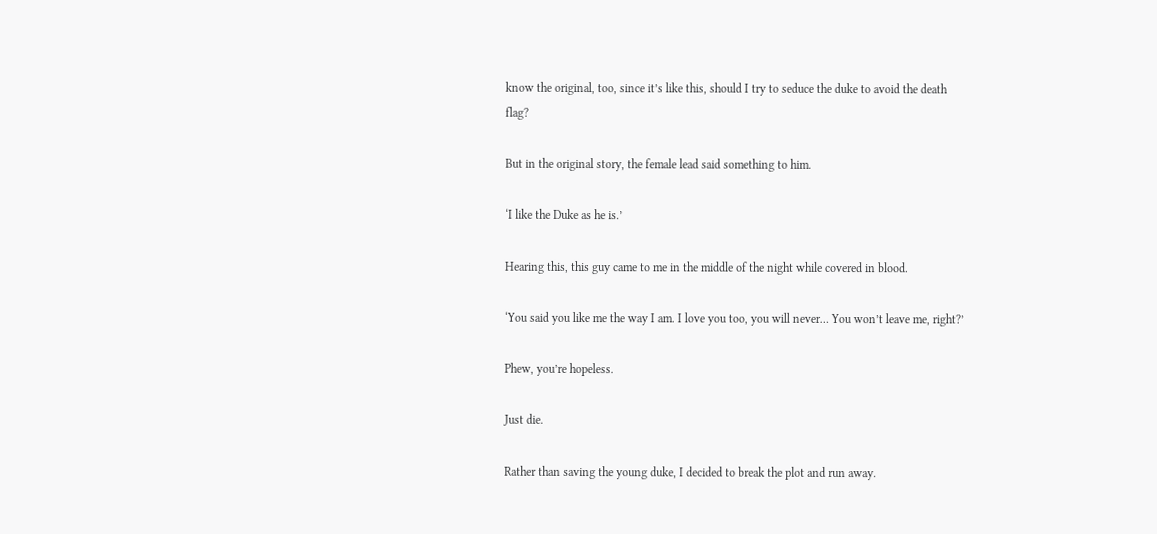know the original, too, since it’s like this, should I try to seduce the duke to avoid the death flag?

But in the original story, the female lead said something to him.

‘I like the Duke as he is.’

Hearing this, this guy came to me in the middle of the night while covered in blood.

‘You said you like me the way I am. I love you too, you will never… You won’t leave me, right?’

Phew, you’re hopeless.

Just die.

Rather than saving the young duke, I decided to break the plot and run away.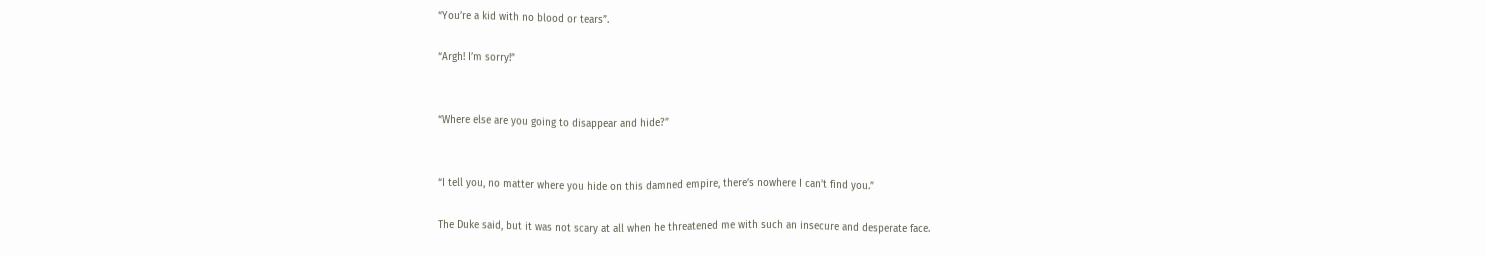“You’re a kid with no blood or tears”.

“Argh! I’m sorry!”


“Where else are you going to disappear and hide?”


“I tell you, no matter where you hide on this damned empire, there’s nowhere I can’t find you.”

The Duke said, but it was not scary at all when he threatened me with such an insecure and desperate face.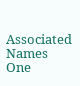Associated Names
One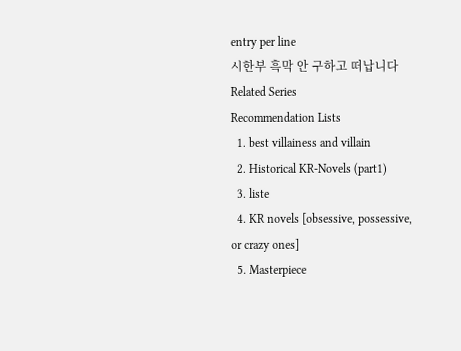entry per line
시한부 흑막 안 구하고 떠납니다
Related Series
Recommendation Lists
  1. best villainess and villain
  2. Historical KR-Novels (part1)
  3. liste
  4. KR novels [obsessive, possessive, or crazy ones]
  5. Masterpiece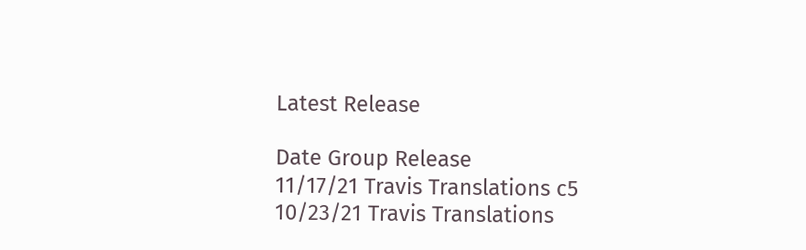Latest Release

Date Group Release
11/17/21 Travis Translations c5
10/23/21 Travis Translations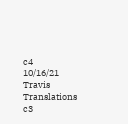c4
10/16/21 Travis Translations c3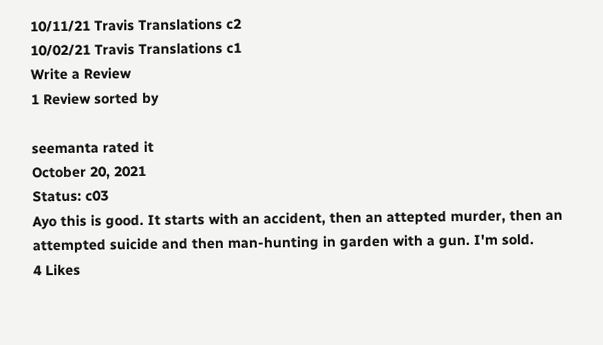10/11/21 Travis Translations c2
10/02/21 Travis Translations c1
Write a Review
1 Review sorted by

seemanta rated it
October 20, 2021
Status: c03
Ayo this is good. It starts with an accident, then an attepted murder, then an attempted suicide and then man-hunting in garden with a gun. I'm sold.
4 Likes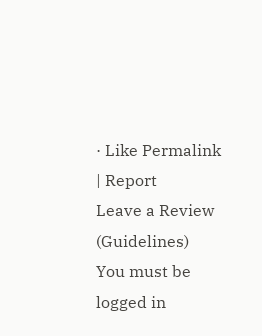· Like Permalink | Report
Leave a Review (Guidelines)
You must be logged in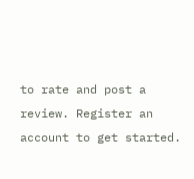to rate and post a review. Register an account to get started.